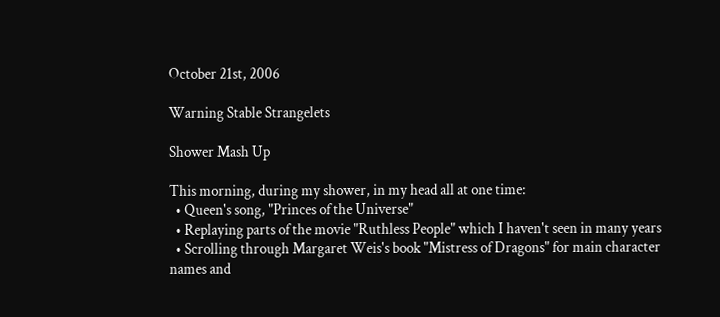October 21st, 2006

Warning Stable Strangelets

Shower Mash Up

This morning, during my shower, in my head all at one time:
  • Queen's song, "Princes of the Universe"
  • Replaying parts of the movie "Ruthless People" which I haven't seen in many years
  • Scrolling through Margaret Weis's book "Mistress of Dragons" for main character names and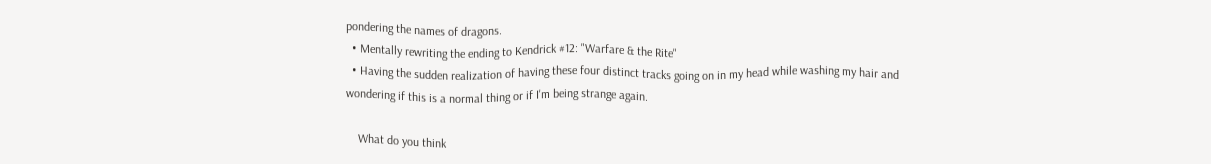pondering the names of dragons.
  • Mentally rewriting the ending to Kendrick #12: "Warfare & the Rite"
  • Having the sudden realization of having these four distinct tracks going on in my head while washing my hair and wondering if this is a normal thing or if I'm being strange again.

    What do you think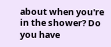about when you're in the shower? Do you have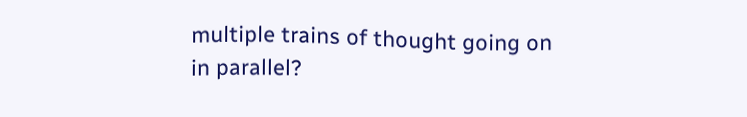multiple trains of thought going on in parallel?